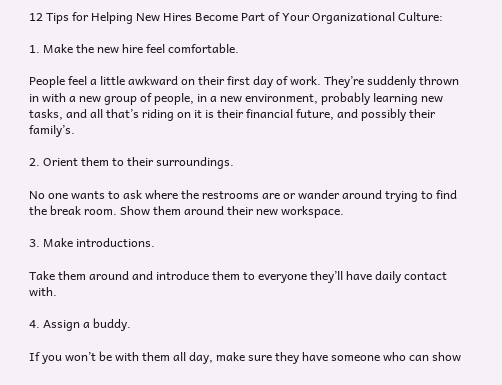12 Tips for Helping New Hires Become Part of Your Organizational Culture:

1. Make the new hire feel comfortable.

People feel a little awkward on their first day of work. They’re suddenly thrown in with a new group of people, in a new environment, probably learning new tasks, and all that’s riding on it is their financial future, and possibly their family’s.

2. Orient them to their surroundings.

No one wants to ask where the restrooms are or wander around trying to find the break room. Show them around their new workspace.

3. Make introductions.

Take them around and introduce them to everyone they’ll have daily contact with.

4. Assign a buddy.

If you won’t be with them all day, make sure they have someone who can show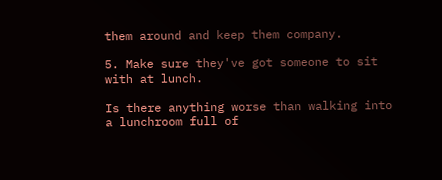them around and keep them company.

5. Make sure they've got someone to sit with at lunch.

Is there anything worse than walking into a lunchroom full of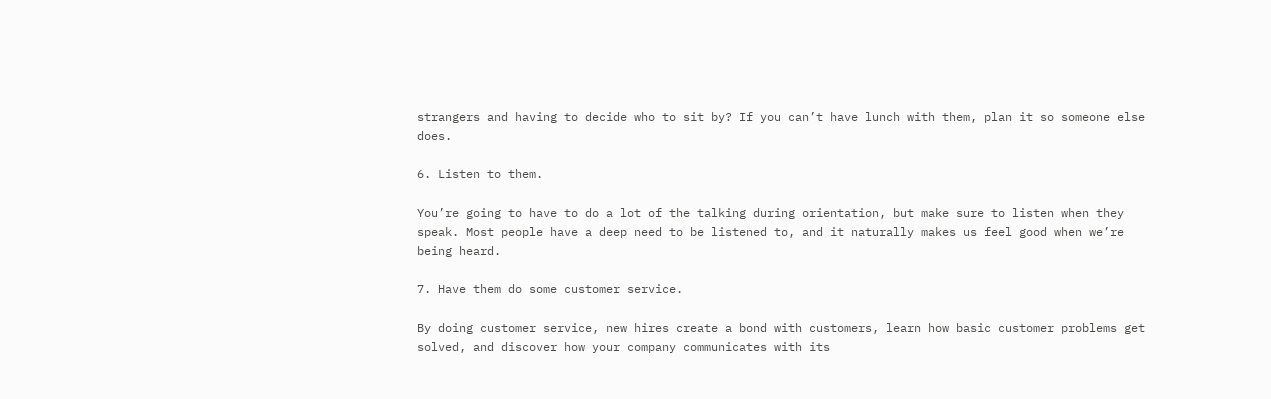strangers and having to decide who to sit by? If you can’t have lunch with them, plan it so someone else does.

6. Listen to them.

You’re going to have to do a lot of the talking during orientation, but make sure to listen when they speak. Most people have a deep need to be listened to, and it naturally makes us feel good when we’re being heard.

7. Have them do some customer service.

By doing customer service, new hires create a bond with customers, learn how basic customer problems get solved, and discover how your company communicates with its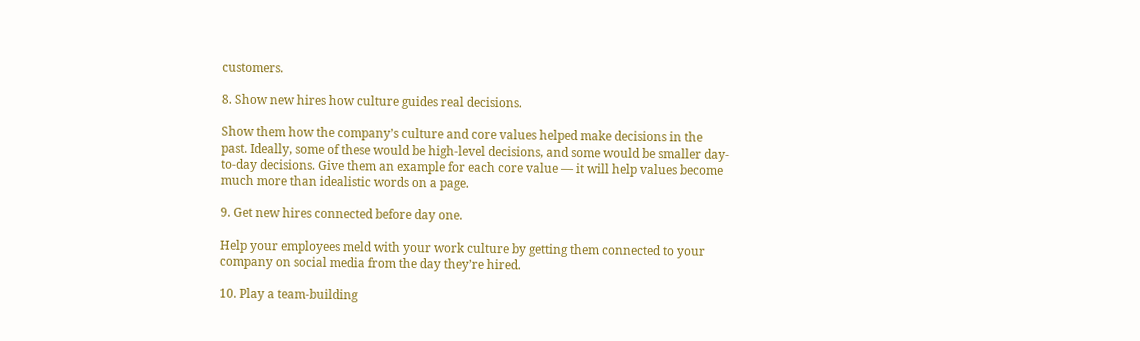customers.

8. Show new hires how culture guides real decisions.

Show them how the company’s culture and core values helped make decisions in the past. Ideally, some of these would be high-level decisions, and some would be smaller day-to-day decisions. Give them an example for each core value — it will help values become much more than idealistic words on a page.

9. Get new hires connected before day one.

Help your employees meld with your work culture by getting them connected to your company on social media from the day they’re hired.

10. Play a team-building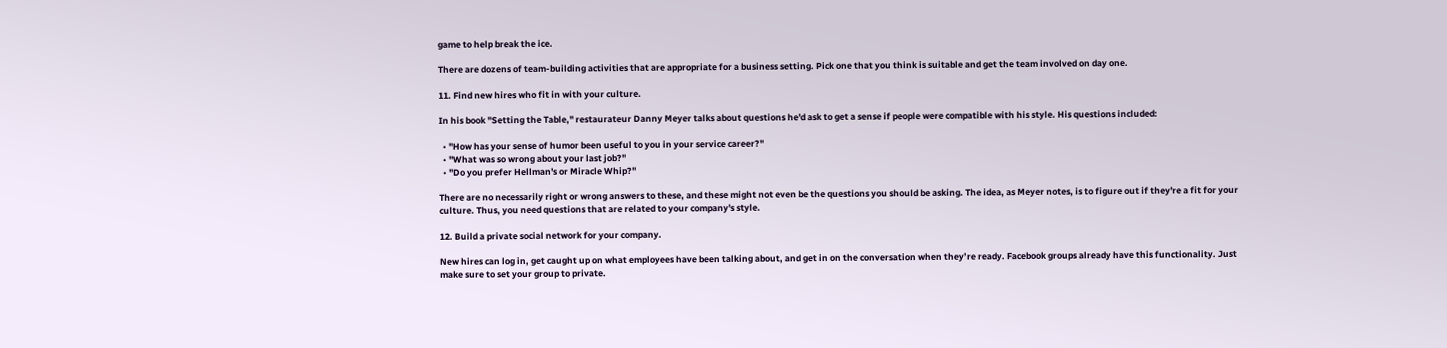game to help break the ice.

There are dozens of team-building activities that are appropriate for a business setting. Pick one that you think is suitable and get the team involved on day one.

11. Find new hires who fit in with your culture.

In his book "Setting the Table," restaurateur Danny Meyer talks about questions he'd ask to get a sense if people were compatible with his style. His questions included:

  • "How has your sense of humor been useful to you in your service career?"
  • "What was so wrong about your last job?"
  • "Do you prefer Hellman's or Miracle Whip?"

There are no necessarily right or wrong answers to these, and these might not even be the questions you should be asking. The idea, as Meyer notes, is to figure out if they're a fit for your culture. Thus, you need questions that are related to your company's style.

12. Build a private social network for your company.

New hires can log in, get caught up on what employees have been talking about, and get in on the conversation when they’re ready. Facebook groups already have this functionality. Just make sure to set your group to private.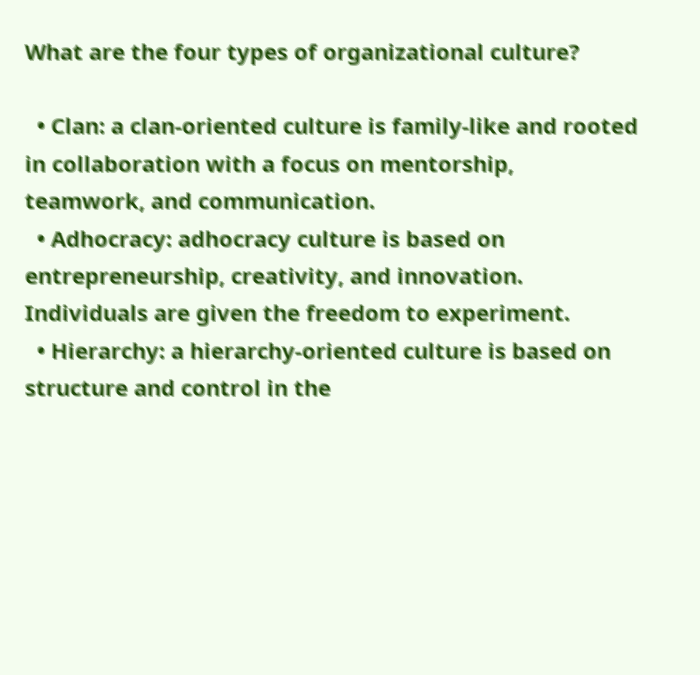What are the four types of organizational culture?

  • Clan: a clan-oriented culture is family-like and rooted in collaboration with a focus on mentorship, teamwork, and communication.
  • Adhocracy: adhocracy culture is based on entrepreneurship, creativity, and innovation. Individuals are given the freedom to experiment.
  • Hierarchy: a hierarchy-oriented culture is based on structure and control in the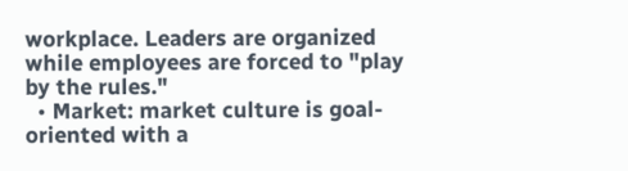workplace. Leaders are organized while employees are forced to "play by the rules."
  • Market: market culture is goal-oriented with a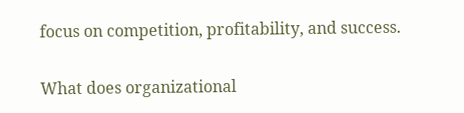focus on competition, profitability, and success.

What does organizational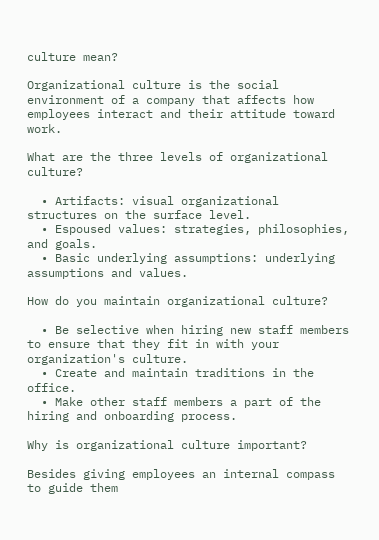culture mean?

Organizational culture is the social environment of a company that affects how employees interact and their attitude toward work.

What are the three levels of organizational culture?

  • Artifacts: visual organizational structures on the surface level.
  • Espoused values: strategies, philosophies, and goals.
  • Basic underlying assumptions: underlying assumptions and values.

How do you maintain organizational culture?

  • Be selective when hiring new staff members to ensure that they fit in with your organization's culture.
  • Create and maintain traditions in the office.
  • Make other staff members a part of the hiring and onboarding process.

Why is organizational culture important?

Besides giving employees an internal compass to guide them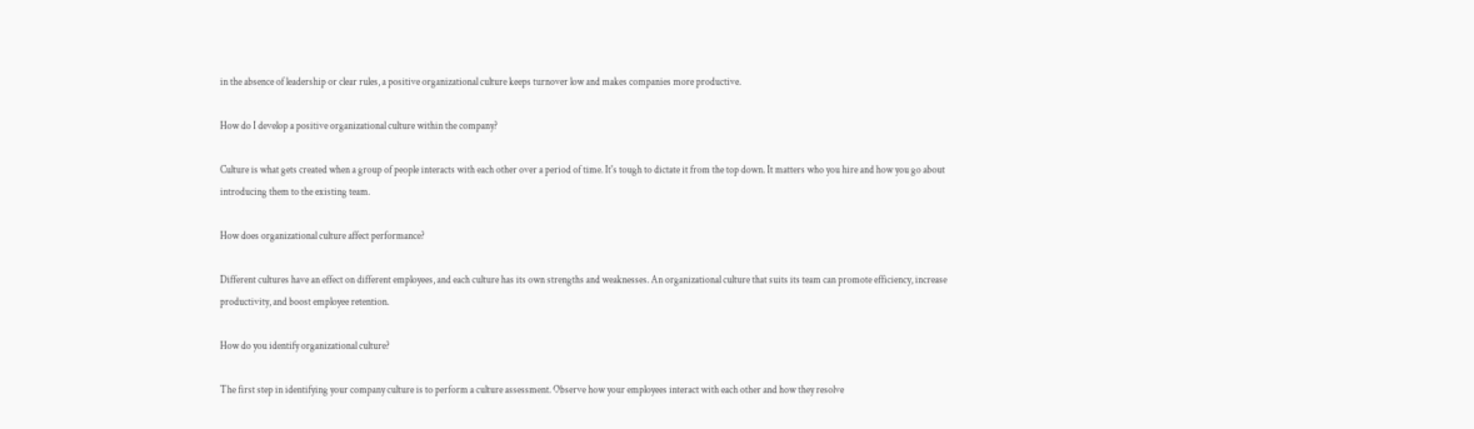in the absence of leadership or clear rules, a positive organizational culture keeps turnover low and makes companies more productive.

How do I develop a positive organizational culture within the company?

Culture is what gets created when a group of people interacts with each other over a period of time. It's tough to dictate it from the top down. It matters who you hire and how you go about introducing them to the existing team.

How does organizational culture affect performance?

Different cultures have an effect on different employees, and each culture has its own strengths and weaknesses. An organizational culture that suits its team can promote efficiency, increase productivity, and boost employee retention.

How do you identify organizational culture?

The first step in identifying your company culture is to perform a culture assessment. Observe how your employees interact with each other and how they resolve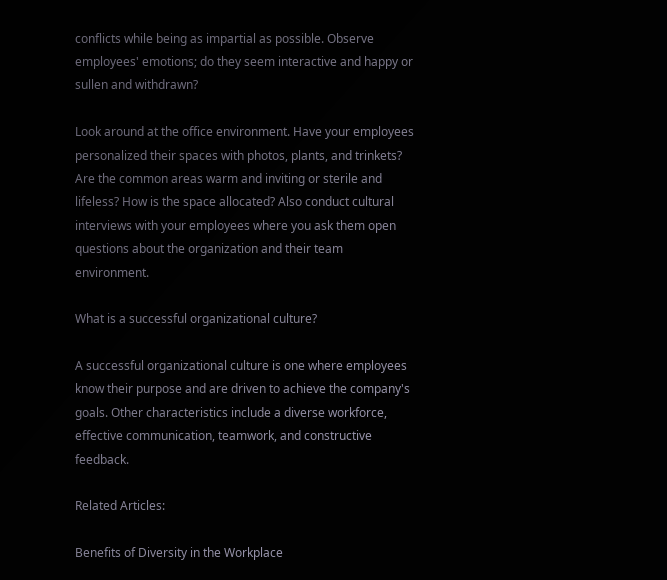conflicts while being as impartial as possible. Observe employees' emotions; do they seem interactive and happy or sullen and withdrawn?

Look around at the office environment. Have your employees personalized their spaces with photos, plants, and trinkets? Are the common areas warm and inviting or sterile and lifeless? How is the space allocated? Also conduct cultural interviews with your employees where you ask them open questions about the organization and their team environment.

What is a successful organizational culture?

A successful organizational culture is one where employees know their purpose and are driven to achieve the company's goals. Other characteristics include a diverse workforce, effective communication, teamwork, and constructive feedback.

Related Articles:

Benefits of Diversity in the Workplace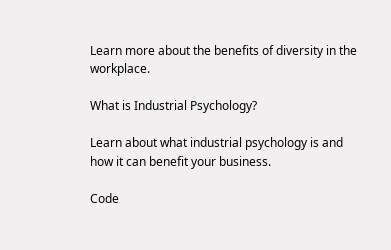Learn more about the benefits of diversity in the workplace.

What is Industrial Psychology?

Learn about what industrial psychology is and how it can benefit your business.

Code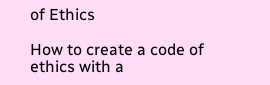of Ethics

How to create a code of ethics with a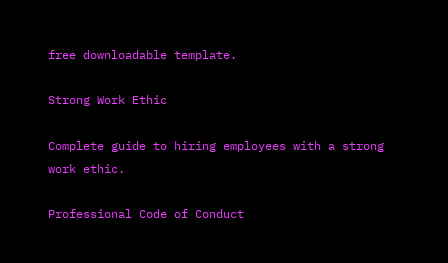free downloadable template.

Strong Work Ethic

Complete guide to hiring employees with a strong work ethic.

Professional Code of Conduct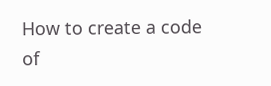How to create a code of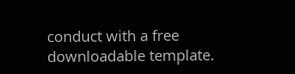conduct with a free downloadable template.